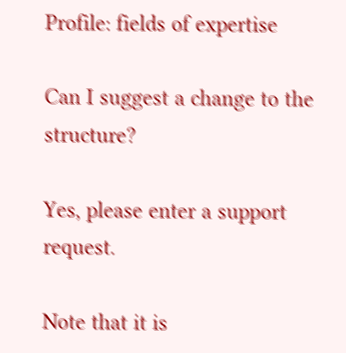Profile: fields of expertise

Can I suggest a change to the structure?

Yes, please enter a support request.

Note that it is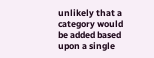unlikely that a category would be added based upon a single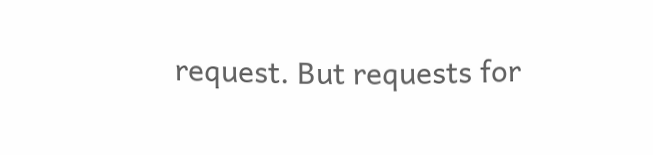request. But requests for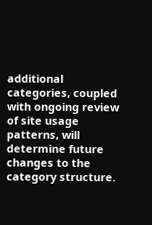additional categories, coupled with ongoing review of site usage patterns, will determine future changes to the category structure.